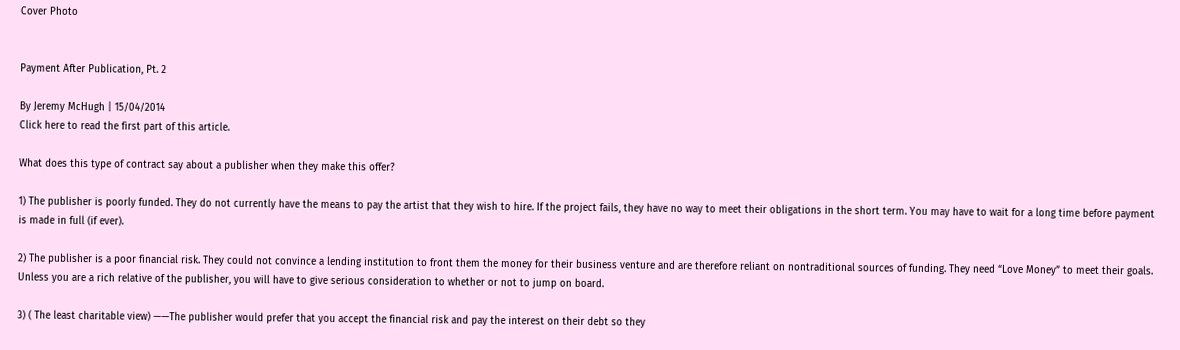Cover Photo


Payment After Publication, Pt. 2

By Jeremy McHugh | 15/04/2014
Click here to read the first part of this article.

What does this type of contract say about a publisher when they make this offer?

1) The publisher is poorly funded. They do not currently have the means to pay the artist that they wish to hire. If the project fails, they have no way to meet their obligations in the short term. You may have to wait for a long time before payment is made in full (if ever).

2) The publisher is a poor financial risk. They could not convince a lending institution to front them the money for their business venture and are therefore reliant on nontraditional sources of funding. They need “Love Money” to meet their goals. Unless you are a rich relative of the publisher, you will have to give serious consideration to whether or not to jump on board.

3) ( The least charitable view) ——The publisher would prefer that you accept the financial risk and pay the interest on their debt so they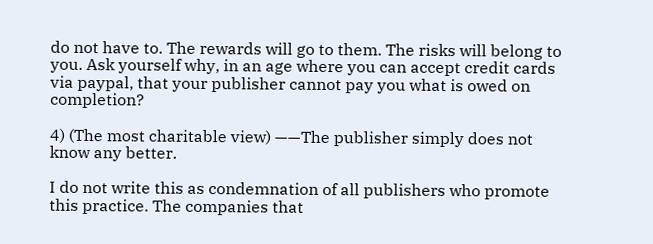do not have to. The rewards will go to them. The risks will belong to you. Ask yourself why, in an age where you can accept credit cards via paypal, that your publisher cannot pay you what is owed on completion?

4) (The most charitable view) ——The publisher simply does not know any better.

I do not write this as condemnation of all publishers who promote this practice. The companies that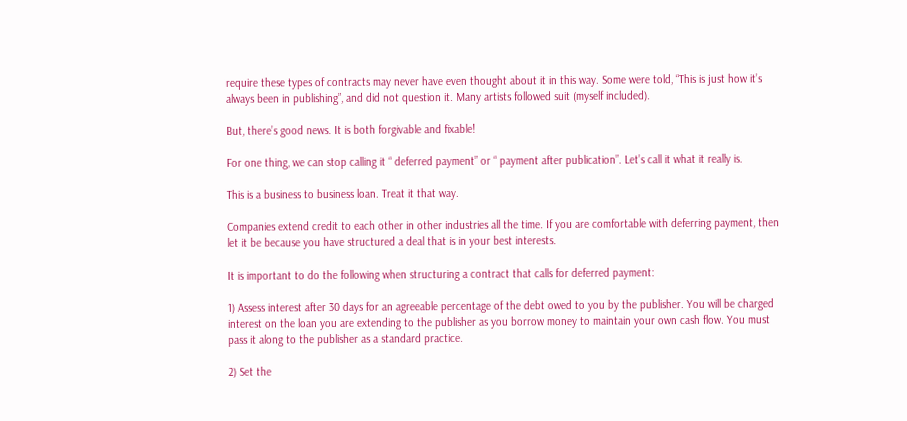require these types of contracts may never have even thought about it in this way. Some were told, “This is just how it’s always been in publishing”, and did not question it. Many artists followed suit (myself included).

But, there’s good news. It is both forgivable and fixable!

For one thing, we can stop calling it “ deferred payment” or “ payment after publication”. Let’s call it what it really is.

This is a business to business loan. Treat it that way.

Companies extend credit to each other in other industries all the time. If you are comfortable with deferring payment, then let it be because you have structured a deal that is in your best interests.

It is important to do the following when structuring a contract that calls for deferred payment:

1) Assess interest after 30 days for an agreeable percentage of the debt owed to you by the publisher. You will be charged interest on the loan you are extending to the publisher as you borrow money to maintain your own cash flow. You must pass it along to the publisher as a standard practice.

2) Set the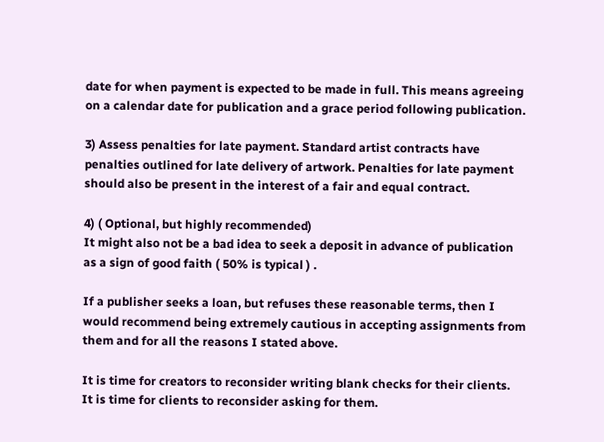date for when payment is expected to be made in full. This means agreeing on a calendar date for publication and a grace period following publication.

3) Assess penalties for late payment. Standard artist contracts have penalties outlined for late delivery of artwork. Penalties for late payment should also be present in the interest of a fair and equal contract.

4) ( Optional, but highly recommended)
It might also not be a bad idea to seek a deposit in advance of publication as a sign of good faith ( 50% is typical ) .

If a publisher seeks a loan, but refuses these reasonable terms, then I would recommend being extremely cautious in accepting assignments from them and for all the reasons I stated above.

It is time for creators to reconsider writing blank checks for their clients.
It is time for clients to reconsider asking for them.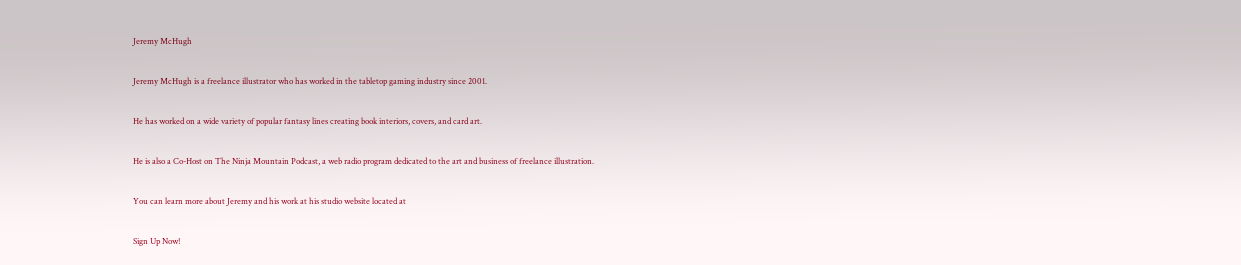Jeremy McHugh

Jeremy McHugh is a freelance illustrator who has worked in the tabletop gaming industry since 2001.

He has worked on a wide variety of popular fantasy lines creating book interiors, covers, and card art.

He is also a Co-Host on The Ninja Mountain Podcast, a web radio program dedicated to the art and business of freelance illustration.

You can learn more about Jeremy and his work at his studio website located at

Sign Up Now!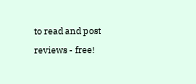to read and post reviews - free!